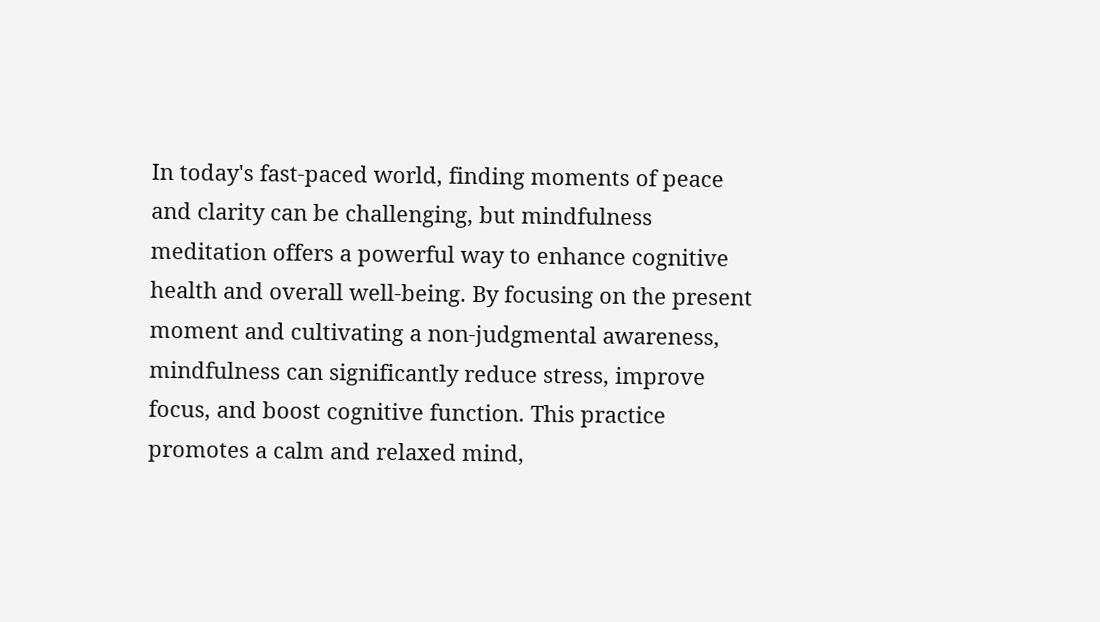In today's fast-paced world, finding moments of peace and clarity can be challenging, but mindfulness meditation offers a powerful way to enhance cognitive health and overall well-being. By focusing on the present moment and cultivating a non-judgmental awareness, mindfulness can significantly reduce stress, improve focus, and boost cognitive function. This practice promotes a calm and relaxed mind,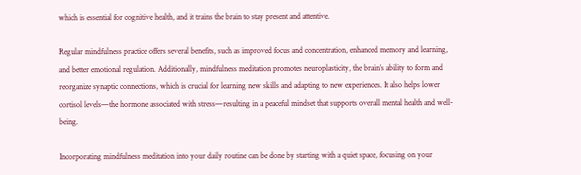which is essential for cognitive health, and it trains the brain to stay present and attentive.

Regular mindfulness practice offers several benefits, such as improved focus and concentration, enhanced memory and learning, and better emotional regulation. Additionally, mindfulness meditation promotes neuroplasticity, the brain’s ability to form and reorganize synaptic connections, which is crucial for learning new skills and adapting to new experiences. It also helps lower cortisol levels—the hormone associated with stress—resulting in a peaceful mindset that supports overall mental health and well-being.

Incorporating mindfulness meditation into your daily routine can be done by starting with a quiet space, focusing on your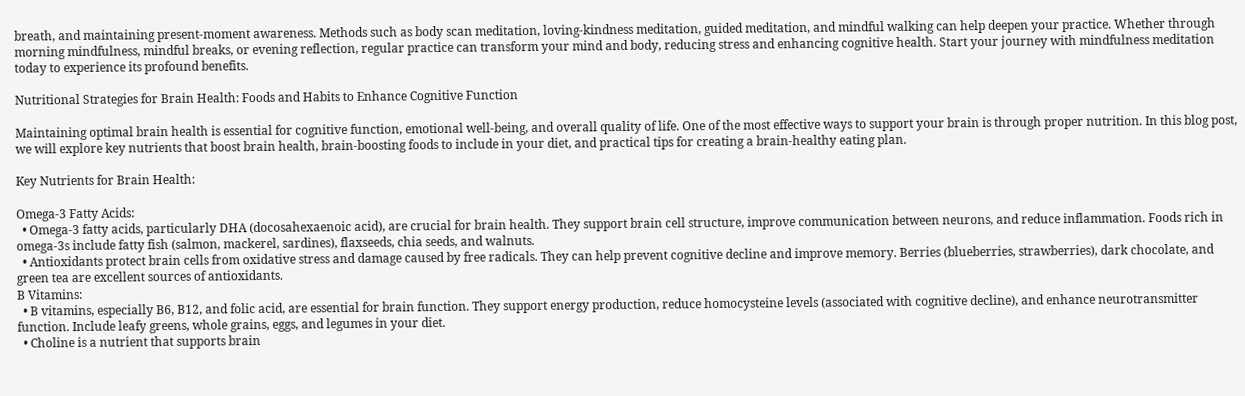breath, and maintaining present-moment awareness. Methods such as body scan meditation, loving-kindness meditation, guided meditation, and mindful walking can help deepen your practice. Whether through morning mindfulness, mindful breaks, or evening reflection, regular practice can transform your mind and body, reducing stress and enhancing cognitive health. Start your journey with mindfulness meditation today to experience its profound benefits.

Nutritional Strategies for Brain Health: Foods and Habits to Enhance Cognitive Function

Maintaining optimal brain health is essential for cognitive function, emotional well-being, and overall quality of life. One of the most effective ways to support your brain is through proper nutrition. In this blog post, we will explore key nutrients that boost brain health, brain-boosting foods to include in your diet, and practical tips for creating a brain-healthy eating plan.

Key Nutrients for Brain Health:

Omega-3 Fatty Acids:
  • Omega-3 fatty acids, particularly DHA (docosahexaenoic acid), are crucial for brain health. They support brain cell structure, improve communication between neurons, and reduce inflammation. Foods rich in omega-3s include fatty fish (salmon, mackerel, sardines), flaxseeds, chia seeds, and walnuts.
  • Antioxidants protect brain cells from oxidative stress and damage caused by free radicals. They can help prevent cognitive decline and improve memory. Berries (blueberries, strawberries), dark chocolate, and green tea are excellent sources of antioxidants.
B Vitamins:
  • B vitamins, especially B6, B12, and folic acid, are essential for brain function. They support energy production, reduce homocysteine levels (associated with cognitive decline), and enhance neurotransmitter function. Include leafy greens, whole grains, eggs, and legumes in your diet.
  • Choline is a nutrient that supports brain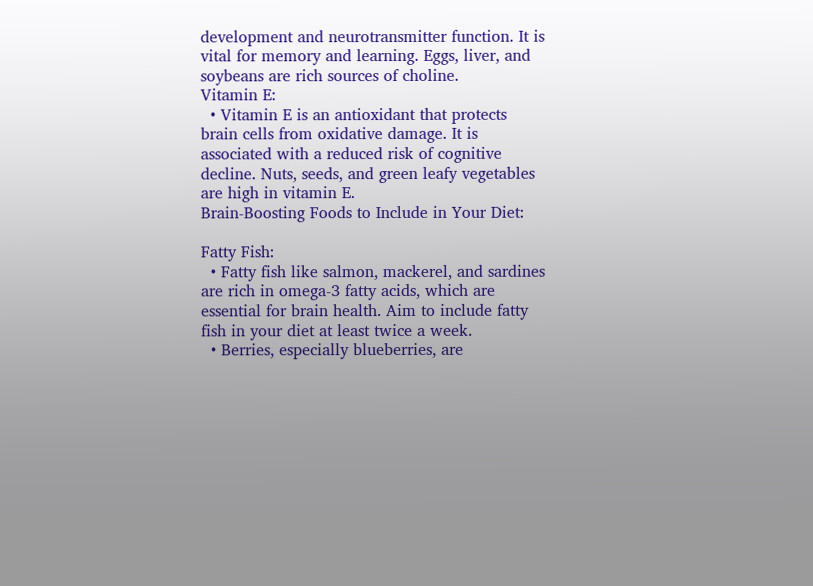development and neurotransmitter function. It is vital for memory and learning. Eggs, liver, and soybeans are rich sources of choline.
Vitamin E:
  • Vitamin E is an antioxidant that protects brain cells from oxidative damage. It is associated with a reduced risk of cognitive decline. Nuts, seeds, and green leafy vegetables are high in vitamin E.
Brain-Boosting Foods to Include in Your Diet:

Fatty Fish:
  • Fatty fish like salmon, mackerel, and sardines are rich in omega-3 fatty acids, which are essential for brain health. Aim to include fatty fish in your diet at least twice a week.
  • Berries, especially blueberries, are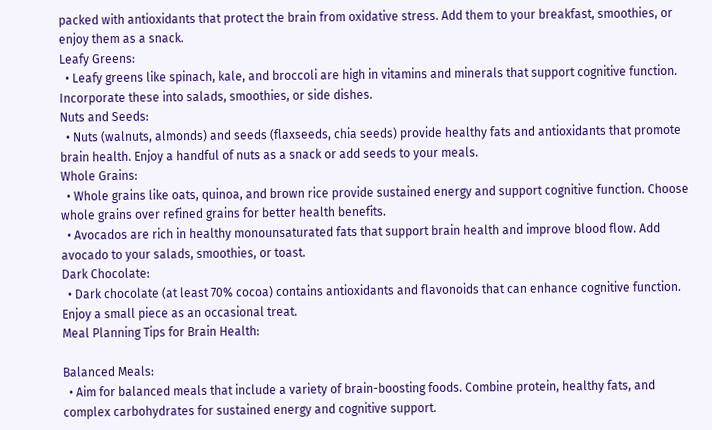packed with antioxidants that protect the brain from oxidative stress. Add them to your breakfast, smoothies, or enjoy them as a snack.
Leafy Greens:
  • Leafy greens like spinach, kale, and broccoli are high in vitamins and minerals that support cognitive function. Incorporate these into salads, smoothies, or side dishes.
Nuts and Seeds:
  • Nuts (walnuts, almonds) and seeds (flaxseeds, chia seeds) provide healthy fats and antioxidants that promote brain health. Enjoy a handful of nuts as a snack or add seeds to your meals.
Whole Grains:
  • Whole grains like oats, quinoa, and brown rice provide sustained energy and support cognitive function. Choose whole grains over refined grains for better health benefits.
  • Avocados are rich in healthy monounsaturated fats that support brain health and improve blood flow. Add avocado to your salads, smoothies, or toast.
Dark Chocolate:
  • Dark chocolate (at least 70% cocoa) contains antioxidants and flavonoids that can enhance cognitive function. Enjoy a small piece as an occasional treat.
Meal Planning Tips for Brain Health:

Balanced Meals:
  • Aim for balanced meals that include a variety of brain-boosting foods. Combine protein, healthy fats, and complex carbohydrates for sustained energy and cognitive support.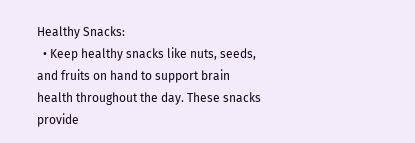Healthy Snacks:
  • Keep healthy snacks like nuts, seeds, and fruits on hand to support brain health throughout the day. These snacks provide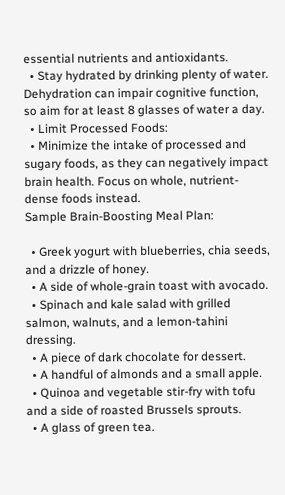essential nutrients and antioxidants.
  • Stay hydrated by drinking plenty of water. Dehydration can impair cognitive function, so aim for at least 8 glasses of water a day.
  • Limit Processed Foods:
  • Minimize the intake of processed and sugary foods, as they can negatively impact brain health. Focus on whole, nutrient-dense foods instead.
Sample Brain-Boosting Meal Plan:

  • Greek yogurt with blueberries, chia seeds, and a drizzle of honey.
  • A side of whole-grain toast with avocado.
  • Spinach and kale salad with grilled salmon, walnuts, and a lemon-tahini dressing.
  • A piece of dark chocolate for dessert.
  • A handful of almonds and a small apple.
  • Quinoa and vegetable stir-fry with tofu and a side of roasted Brussels sprouts.
  • A glass of green tea.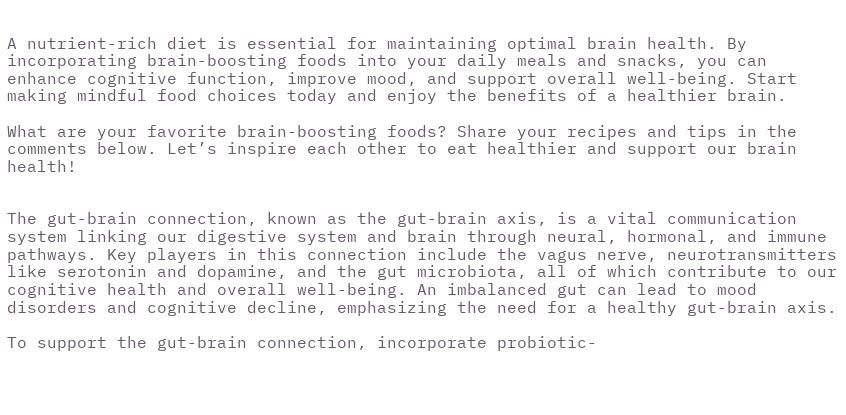A nutrient-rich diet is essential for maintaining optimal brain health. By incorporating brain-boosting foods into your daily meals and snacks, you can enhance cognitive function, improve mood, and support overall well-being. Start making mindful food choices today and enjoy the benefits of a healthier brain.

What are your favorite brain-boosting foods? Share your recipes and tips in the comments below. Let’s inspire each other to eat healthier and support our brain health!


The gut-brain connection, known as the gut-brain axis, is a vital communication system linking our digestive system and brain through neural, hormonal, and immune pathways. Key players in this connection include the vagus nerve, neurotransmitters like serotonin and dopamine, and the gut microbiota, all of which contribute to our cognitive health and overall well-being. An imbalanced gut can lead to mood disorders and cognitive decline, emphasizing the need for a healthy gut-brain axis.

To support the gut-brain connection, incorporate probiotic-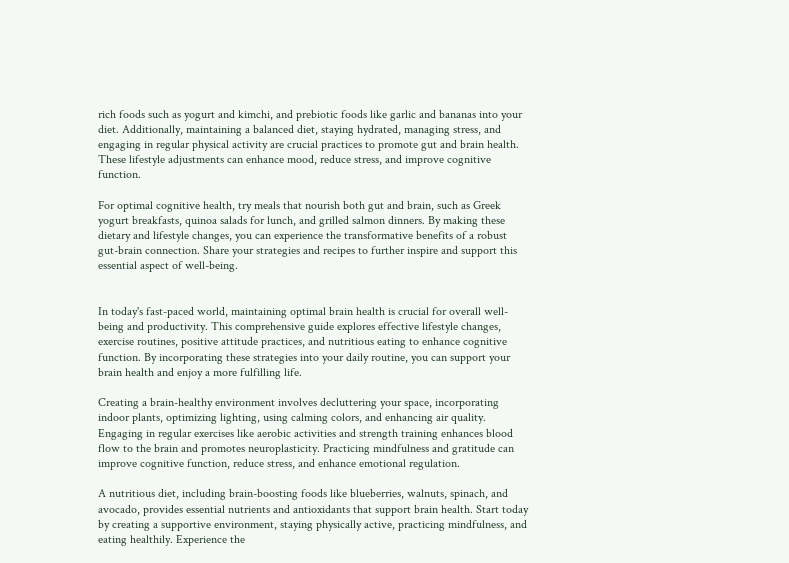rich foods such as yogurt and kimchi, and prebiotic foods like garlic and bananas into your diet. Additionally, maintaining a balanced diet, staying hydrated, managing stress, and engaging in regular physical activity are crucial practices to promote gut and brain health. These lifestyle adjustments can enhance mood, reduce stress, and improve cognitive function.

For optimal cognitive health, try meals that nourish both gut and brain, such as Greek yogurt breakfasts, quinoa salads for lunch, and grilled salmon dinners. By making these dietary and lifestyle changes, you can experience the transformative benefits of a robust gut-brain connection. Share your strategies and recipes to further inspire and support this essential aspect of well-being.


In today's fast-paced world, maintaining optimal brain health is crucial for overall well-being and productivity. This comprehensive guide explores effective lifestyle changes, exercise routines, positive attitude practices, and nutritious eating to enhance cognitive function. By incorporating these strategies into your daily routine, you can support your brain health and enjoy a more fulfilling life.

Creating a brain-healthy environment involves decluttering your space, incorporating indoor plants, optimizing lighting, using calming colors, and enhancing air quality. Engaging in regular exercises like aerobic activities and strength training enhances blood flow to the brain and promotes neuroplasticity. Practicing mindfulness and gratitude can improve cognitive function, reduce stress, and enhance emotional regulation.

A nutritious diet, including brain-boosting foods like blueberries, walnuts, spinach, and avocado, provides essential nutrients and antioxidants that support brain health. Start today by creating a supportive environment, staying physically active, practicing mindfulness, and eating healthily. Experience the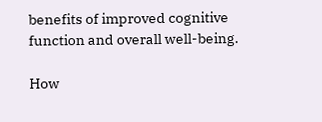benefits of improved cognitive function and overall well-being.

How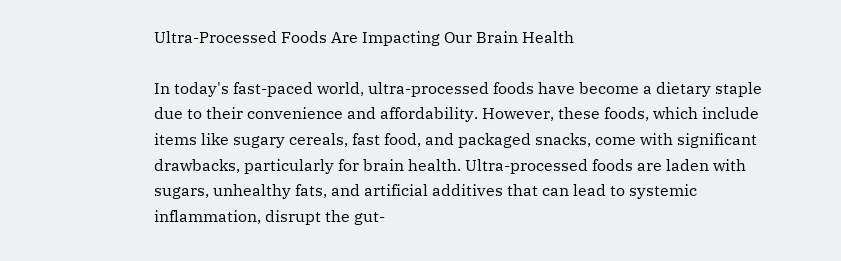Ultra-Processed Foods Are Impacting Our Brain Health

In today's fast-paced world, ultra-processed foods have become a dietary staple due to their convenience and affordability. However, these foods, which include items like sugary cereals, fast food, and packaged snacks, come with significant drawbacks, particularly for brain health. Ultra-processed foods are laden with sugars, unhealthy fats, and artificial additives that can lead to systemic inflammation, disrupt the gut-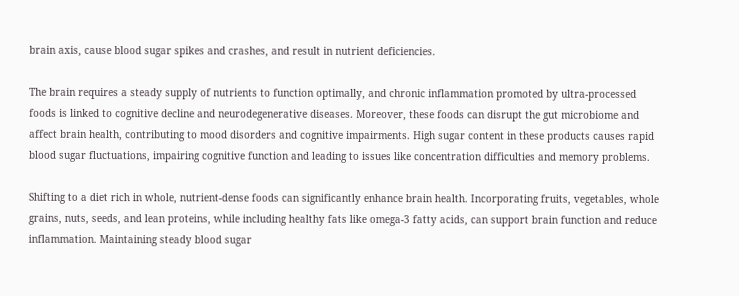brain axis, cause blood sugar spikes and crashes, and result in nutrient deficiencies.

The brain requires a steady supply of nutrients to function optimally, and chronic inflammation promoted by ultra-processed foods is linked to cognitive decline and neurodegenerative diseases. Moreover, these foods can disrupt the gut microbiome and affect brain health, contributing to mood disorders and cognitive impairments. High sugar content in these products causes rapid blood sugar fluctuations, impairing cognitive function and leading to issues like concentration difficulties and memory problems.

Shifting to a diet rich in whole, nutrient-dense foods can significantly enhance brain health. Incorporating fruits, vegetables, whole grains, nuts, seeds, and lean proteins, while including healthy fats like omega-3 fatty acids, can support brain function and reduce inflammation. Maintaining steady blood sugar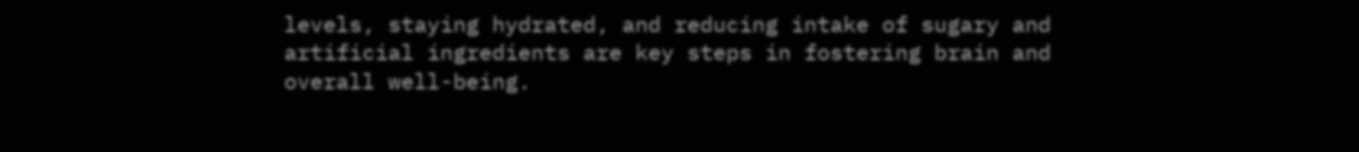levels, staying hydrated, and reducing intake of sugary and artificial ingredients are key steps in fostering brain and overall well-being.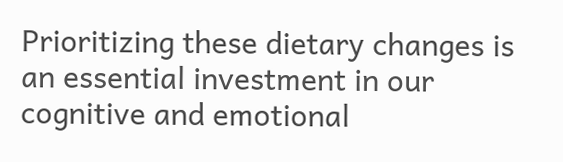Prioritizing these dietary changes is an essential investment in our cognitive and emotional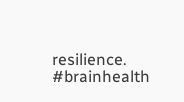resilience.
#brainhealth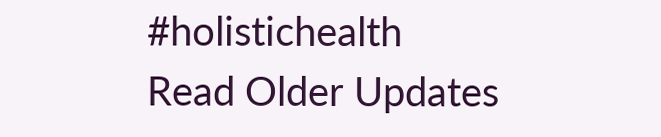#holistichealth
Read Older Updates